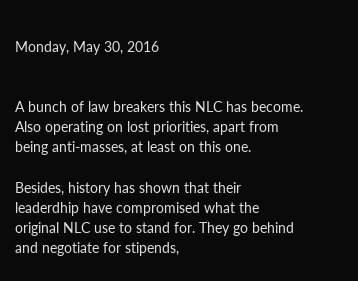Monday, May 30, 2016


A bunch of law breakers this NLC has become. Also operating on lost priorities, apart from being anti-masses, at least on this one.

Besides, history has shown that their leaderdhip have compromised what the original NLC use to stand for. They go behind and negotiate for stipends,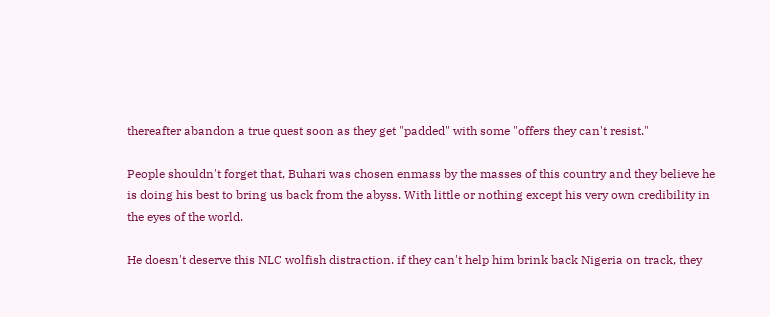thereafter abandon a true quest soon as they get "padded" with some "offers they can't resist."

People shouldn't forget that, Buhari was chosen enmass by the masses of this country and they believe he is doing his best to bring us back from the abyss. With little or nothing except his very own credibility in the eyes of the world.

He doesn't deserve this NLC wolfish distraction. if they can't help him brink back Nigeria on track, they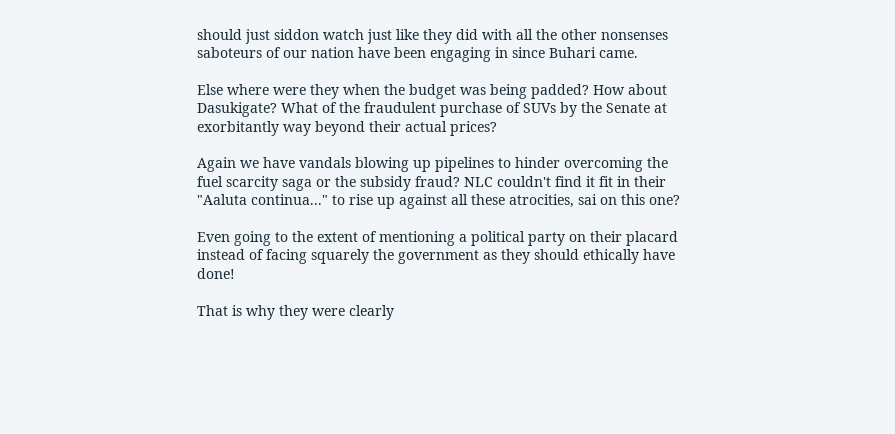should just siddon watch just like they did with all the other nonsenses saboteurs of our nation have been engaging in since Buhari came.

Else where were they when the budget was being padded? How about Dasukigate? What of the fraudulent purchase of SUVs by the Senate at exorbitantly way beyond their actual prices?

Again we have vandals blowing up pipelines to hinder overcoming the fuel scarcity saga or the subsidy fraud? NLC couldn't find it fit in their "Aaluta continua..." to rise up against all these atrocities, sai on this one?

Even going to the extent of mentioning a political party on their placard instead of facing squarely the government as they should ethically have done!

That is why they were clearly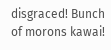disgraced! Bunch of morons kawai!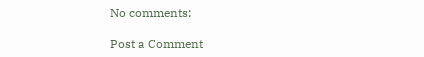No comments:

Post a Comment